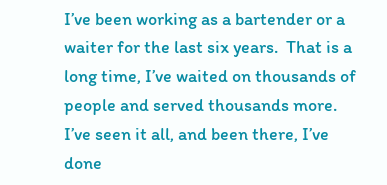I’ve been working as a bartender or a waiter for the last six years.  That is a long time, I’ve waited on thousands of people and served thousands more.  I’ve seen it all, and been there, I’ve done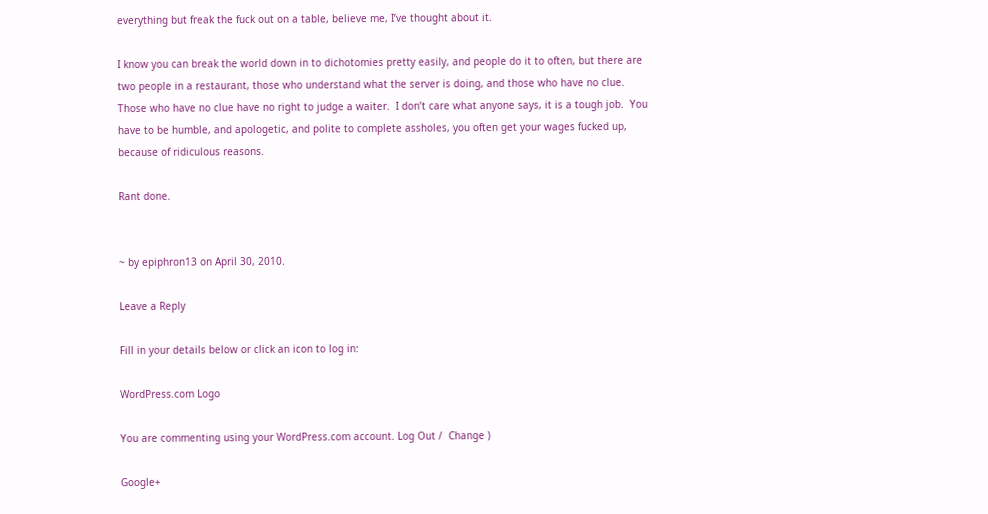everything but freak the fuck out on a table, believe me, I’ve thought about it.

I know you can break the world down in to dichotomies pretty easily, and people do it to often, but there are two people in a restaurant, those who understand what the server is doing, and those who have no clue.  Those who have no clue have no right to judge a waiter.  I don’t care what anyone says, it is a tough job.  You have to be humble, and apologetic, and polite to complete assholes, you often get your wages fucked up, because of ridiculous reasons.

Rant done.


~ by epiphron13 on April 30, 2010.

Leave a Reply

Fill in your details below or click an icon to log in:

WordPress.com Logo

You are commenting using your WordPress.com account. Log Out /  Change )

Google+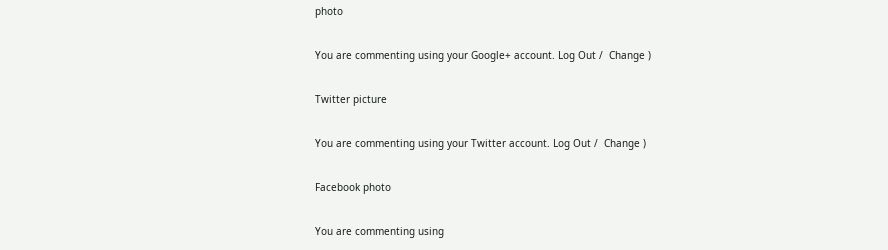photo

You are commenting using your Google+ account. Log Out /  Change )

Twitter picture

You are commenting using your Twitter account. Log Out /  Change )

Facebook photo

You are commenting using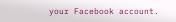your Facebook account.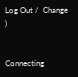Log Out /  Change )


Connecting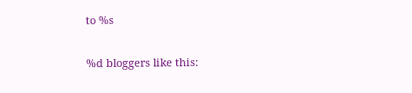to %s

%d bloggers like this: